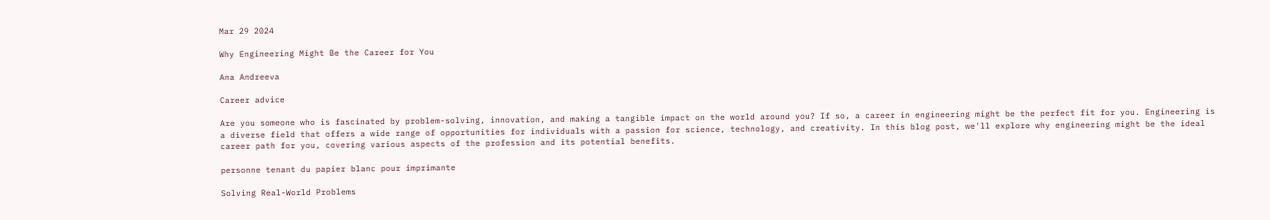Mar 29 2024

Why Engineering Might Be the Career for You

Ana Andreeva

Career advice

Are you someone who is fascinated by problem-solving, innovation, and making a tangible impact on the world around you? If so, a career in engineering might be the perfect fit for you. Engineering is a diverse field that offers a wide range of opportunities for individuals with a passion for science, technology, and creativity. In this blog post, we'll explore why engineering might be the ideal career path for you, covering various aspects of the profession and its potential benefits.

personne tenant du papier blanc pour imprimante

Solving Real-World Problems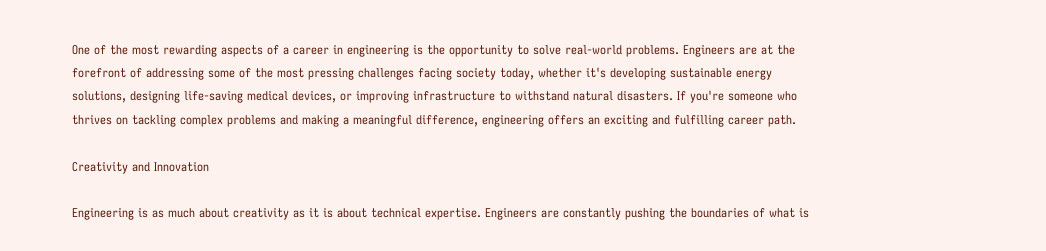One of the most rewarding aspects of a career in engineering is the opportunity to solve real-world problems. Engineers are at the forefront of addressing some of the most pressing challenges facing society today, whether it's developing sustainable energy solutions, designing life-saving medical devices, or improving infrastructure to withstand natural disasters. If you're someone who thrives on tackling complex problems and making a meaningful difference, engineering offers an exciting and fulfilling career path.

Creativity and Innovation

Engineering is as much about creativity as it is about technical expertise. Engineers are constantly pushing the boundaries of what is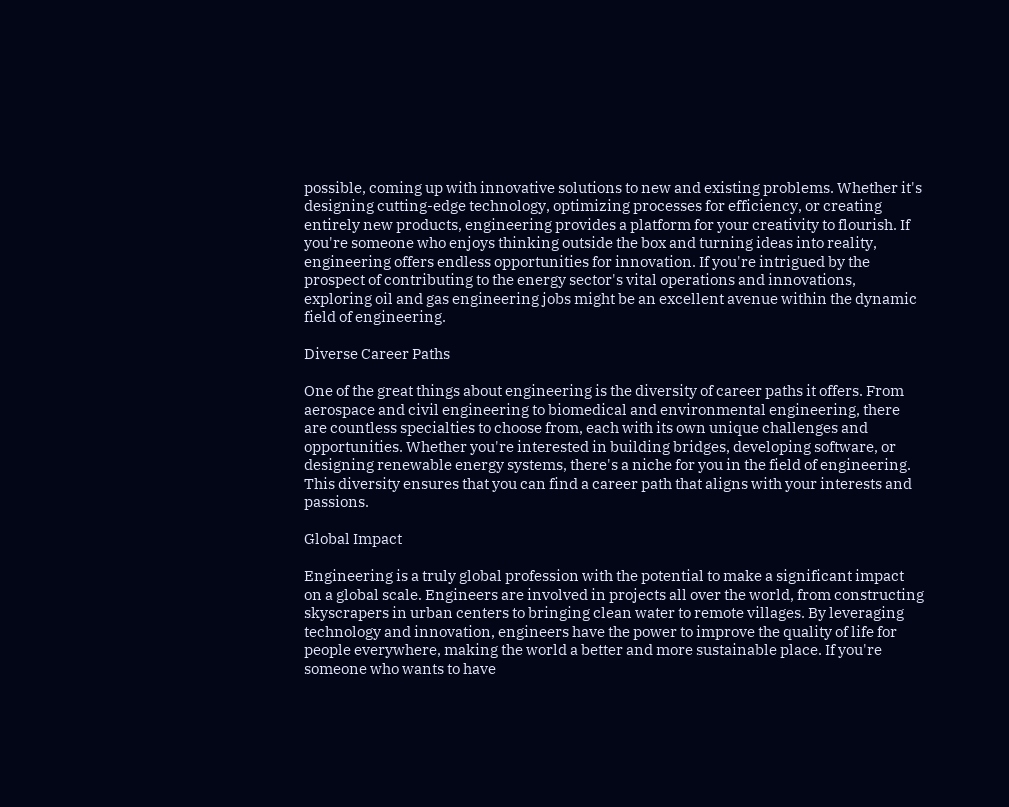possible, coming up with innovative solutions to new and existing problems. Whether it's designing cutting-edge technology, optimizing processes for efficiency, or creating entirely new products, engineering provides a platform for your creativity to flourish. If you're someone who enjoys thinking outside the box and turning ideas into reality, engineering offers endless opportunities for innovation. If you're intrigued by the prospect of contributing to the energy sector's vital operations and innovations, exploring oil and gas engineering jobs might be an excellent avenue within the dynamic field of engineering.

Diverse Career Paths

One of the great things about engineering is the diversity of career paths it offers. From aerospace and civil engineering to biomedical and environmental engineering, there are countless specialties to choose from, each with its own unique challenges and opportunities. Whether you're interested in building bridges, developing software, or designing renewable energy systems, there's a niche for you in the field of engineering. This diversity ensures that you can find a career path that aligns with your interests and passions.

Global Impact

Engineering is a truly global profession with the potential to make a significant impact on a global scale. Engineers are involved in projects all over the world, from constructing skyscrapers in urban centers to bringing clean water to remote villages. By leveraging technology and innovation, engineers have the power to improve the quality of life for people everywhere, making the world a better and more sustainable place. If you're someone who wants to have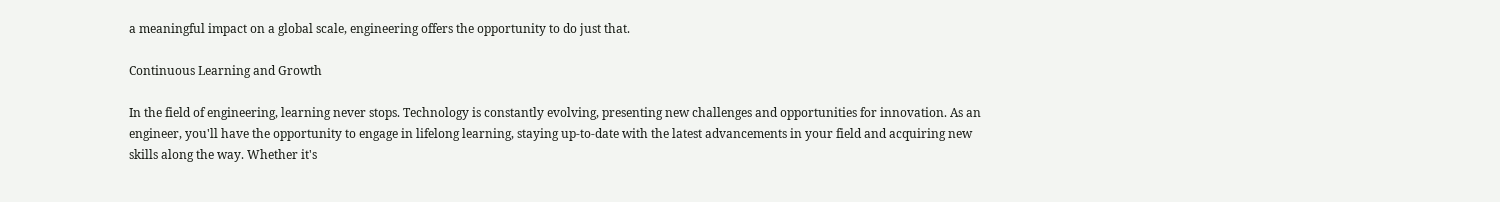a meaningful impact on a global scale, engineering offers the opportunity to do just that.

Continuous Learning and Growth

In the field of engineering, learning never stops. Technology is constantly evolving, presenting new challenges and opportunities for innovation. As an engineer, you'll have the opportunity to engage in lifelong learning, staying up-to-date with the latest advancements in your field and acquiring new skills along the way. Whether it's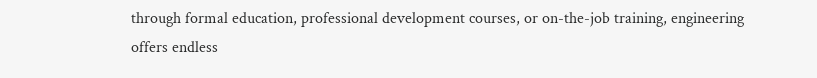through formal education, professional development courses, or on-the-job training, engineering offers endless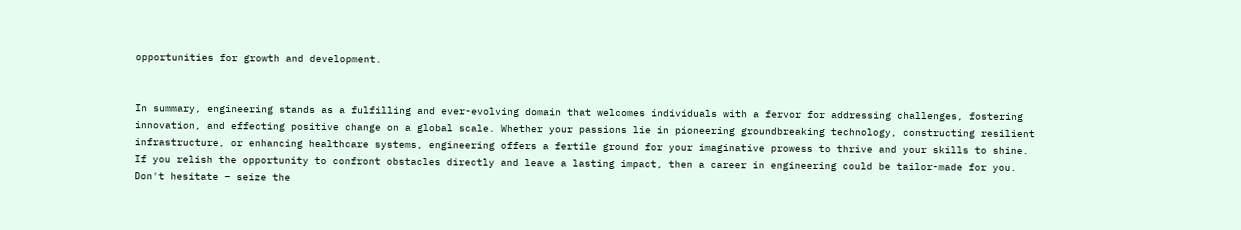opportunities for growth and development.


In summary, engineering stands as a fulfilling and ever-evolving domain that welcomes individuals with a fervor for addressing challenges, fostering innovation, and effecting positive change on a global scale. Whether your passions lie in pioneering groundbreaking technology, constructing resilient infrastructure, or enhancing healthcare systems, engineering offers a fertile ground for your imaginative prowess to thrive and your skills to shine. If you relish the opportunity to confront obstacles directly and leave a lasting impact, then a career in engineering could be tailor-made for you. Don't hesitate – seize the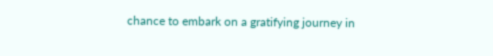chance to embark on a gratifying journey in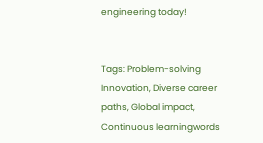engineering today!


Tags: Problem-solving Innovation, Diverse career paths, Global impact, Continuous learningwords